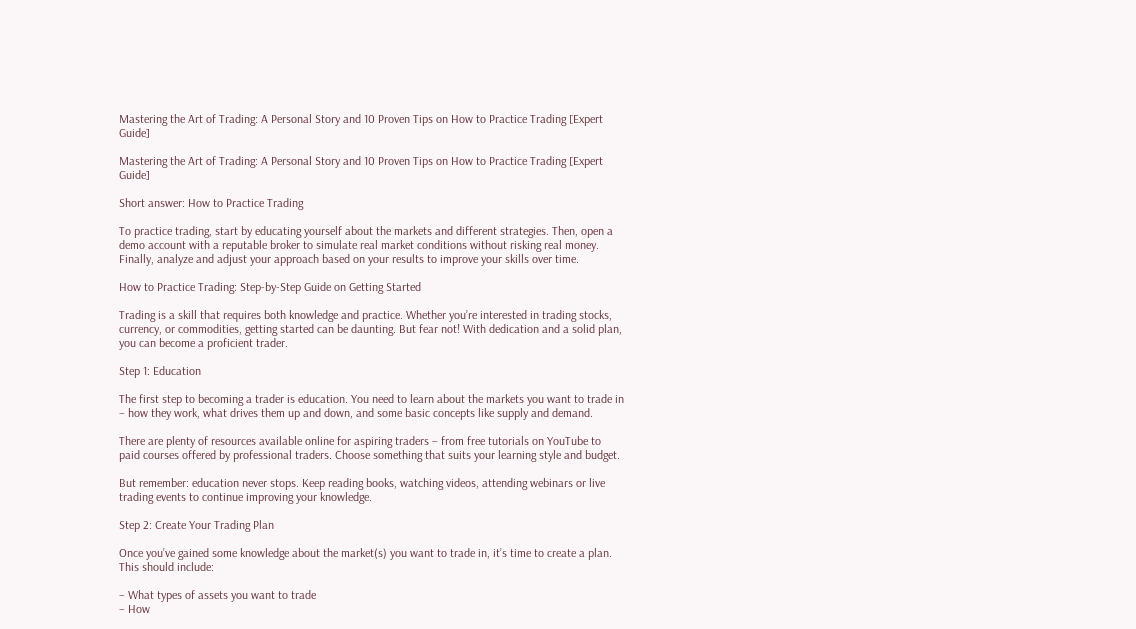Mastering the Art of Trading: A Personal Story and 10 Proven Tips on How to Practice Trading [Expert Guide]

Mastering the Art of Trading: A Personal Story and 10 Proven Tips on How to Practice Trading [Expert Guide]

Short answer: How to Practice Trading

To practice trading, start by educating yourself about the markets and different strategies. Then, open a demo account with a reputable broker to simulate real market conditions without risking real money. Finally, analyze and adjust your approach based on your results to improve your skills over time.

How to Practice Trading: Step-by-Step Guide on Getting Started

Trading is a skill that requires both knowledge and practice. Whether you’re interested in trading stocks, currency, or commodities, getting started can be daunting. But fear not! With dedication and a solid plan, you can become a proficient trader.

Step 1: Education

The first step to becoming a trader is education. You need to learn about the markets you want to trade in – how they work, what drives them up and down, and some basic concepts like supply and demand.

There are plenty of resources available online for aspiring traders – from free tutorials on YouTube to paid courses offered by professional traders. Choose something that suits your learning style and budget.

But remember: education never stops. Keep reading books, watching videos, attending webinars or live trading events to continue improving your knowledge.

Step 2: Create Your Trading Plan

Once you’ve gained some knowledge about the market(s) you want to trade in, it’s time to create a plan. This should include:

– What types of assets you want to trade
– How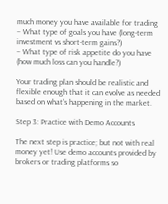much money you have available for trading
– What type of goals you have (long-term investment vs short-term gains?)
– What type of risk appetite do you have (how much loss can you handle?)

Your trading plan should be realistic and flexible enough that it can evolve as needed based on what’s happening in the market.

Step 3: Practice with Demo Accounts

The next step is practice; but not with real money yet! Use demo accounts provided by brokers or trading platforms so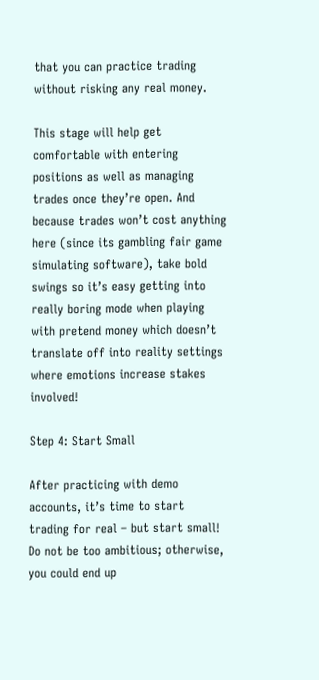that you can practice trading without risking any real money.

This stage will help get comfortable with entering positions as well as managing trades once they’re open. And because trades won’t cost anything here (since its gambling fair game simulating software), take bold swings so it’s easy getting into really boring mode when playing with pretend money which doesn’t translate off into reality settings where emotions increase stakes involved!

Step 4: Start Small

After practicing with demo accounts, it’s time to start trading for real – but start small! Do not be too ambitious; otherwise, you could end up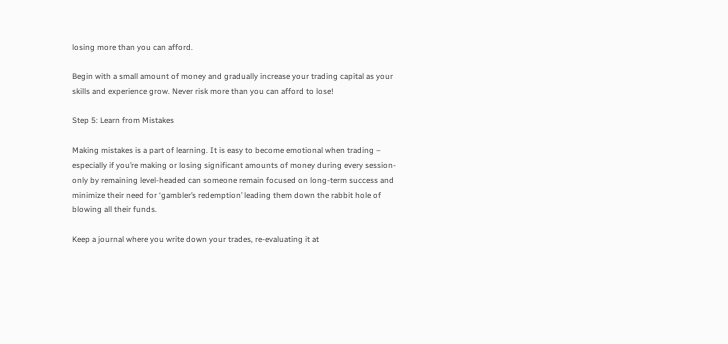losing more than you can afford.

Begin with a small amount of money and gradually increase your trading capital as your skills and experience grow. Never risk more than you can afford to lose!

Step 5: Learn from Mistakes

Making mistakes is a part of learning. It is easy to become emotional when trading – especially if you’re making or losing significant amounts of money during every session- only by remaining level-headed can someone remain focused on long-term success and minimize their need for ‘gambler’s redemption’ leading them down the rabbit hole of blowing all their funds.

Keep a journal where you write down your trades, re-evaluating it at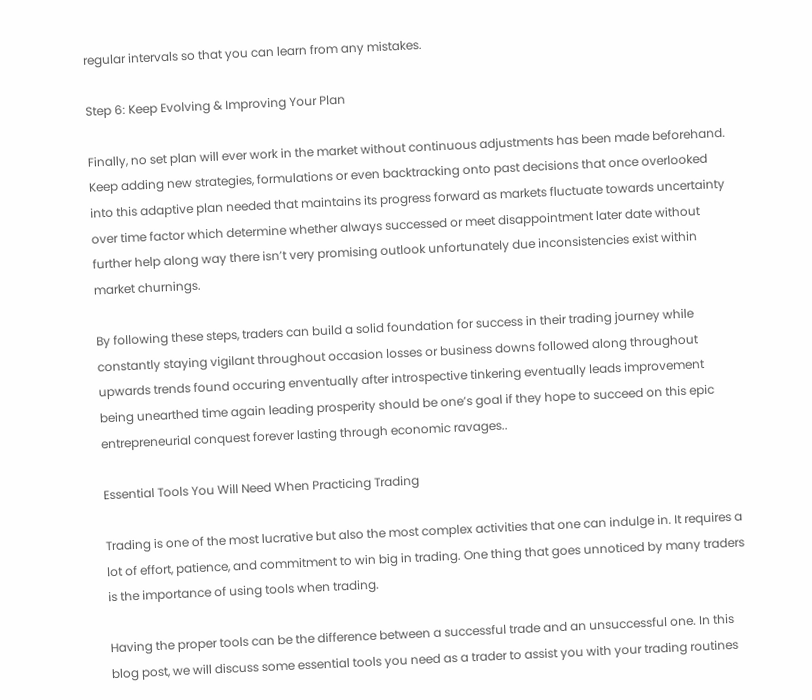regular intervals so that you can learn from any mistakes.

Step 6: Keep Evolving & Improving Your Plan

Finally, no set plan will ever work in the market without continuous adjustments has been made beforehand. Keep adding new strategies, formulations or even backtracking onto past decisions that once overlooked into this adaptive plan needed that maintains its progress forward as markets fluctuate towards uncertainty over time factor which determine whether always successed or meet disappointment later date without further help along way there isn’t very promising outlook unfortunately due inconsistencies exist within market churnings.

By following these steps, traders can build a solid foundation for success in their trading journey while constantly staying vigilant throughout occasion losses or business downs followed along throughout upwards trends found occuring enventually after introspective tinkering eventually leads improvement being unearthed time again leading prosperity should be one’s goal if they hope to succeed on this epic entrepreneurial conquest forever lasting through economic ravages..

Essential Tools You Will Need When Practicing Trading

Trading is one of the most lucrative but also the most complex activities that one can indulge in. It requires a lot of effort, patience, and commitment to win big in trading. One thing that goes unnoticed by many traders is the importance of using tools when trading.

Having the proper tools can be the difference between a successful trade and an unsuccessful one. In this blog post, we will discuss some essential tools you need as a trader to assist you with your trading routines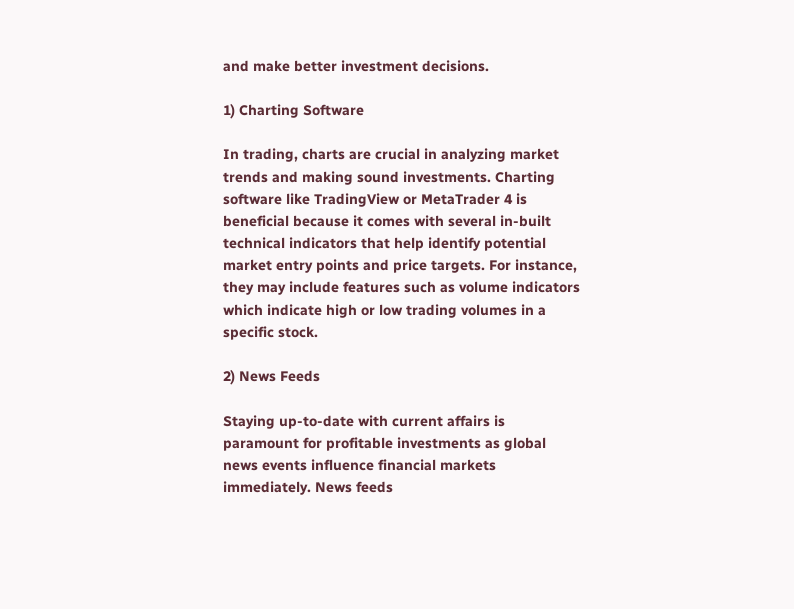and make better investment decisions.

1) Charting Software

In trading, charts are crucial in analyzing market trends and making sound investments. Charting software like TradingView or MetaTrader 4 is beneficial because it comes with several in-built technical indicators that help identify potential market entry points and price targets. For instance, they may include features such as volume indicators which indicate high or low trading volumes in a specific stock.

2) News Feeds

Staying up-to-date with current affairs is paramount for profitable investments as global news events influence financial markets immediately. News feeds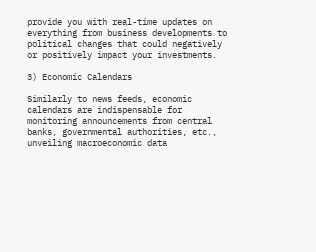provide you with real-time updates on everything from business developments to political changes that could negatively or positively impact your investments.

3) Economic Calendars

Similarly to news feeds, economic calendars are indispensable for monitoring announcements from central banks, governmental authorities, etc., unveiling macroeconomic data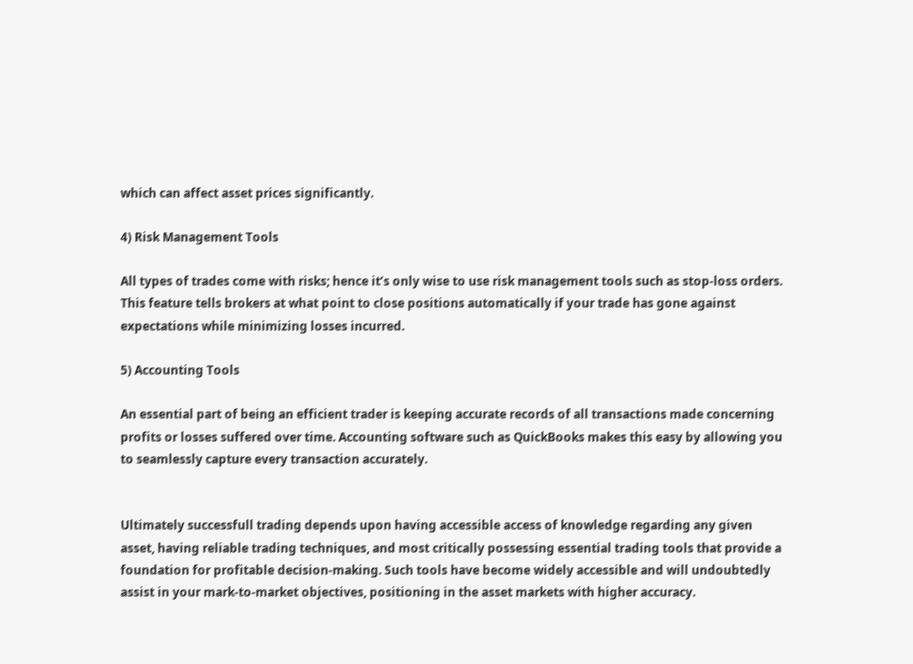which can affect asset prices significantly.

4) Risk Management Tools

All types of trades come with risks; hence it’s only wise to use risk management tools such as stop-loss orders. This feature tells brokers at what point to close positions automatically if your trade has gone against expectations while minimizing losses incurred.

5) Accounting Tools

An essential part of being an efficient trader is keeping accurate records of all transactions made concerning profits or losses suffered over time. Accounting software such as QuickBooks makes this easy by allowing you to seamlessly capture every transaction accurately.


Ultimately successfull trading depends upon having accessible access of knowledge regarding any given asset, having reliable trading techniques, and most critically possessing essential trading tools that provide a foundation for profitable decision-making. Such tools have become widely accessible and will undoubtedly assist in your mark-to-market objectives, positioning in the asset markets with higher accuracy.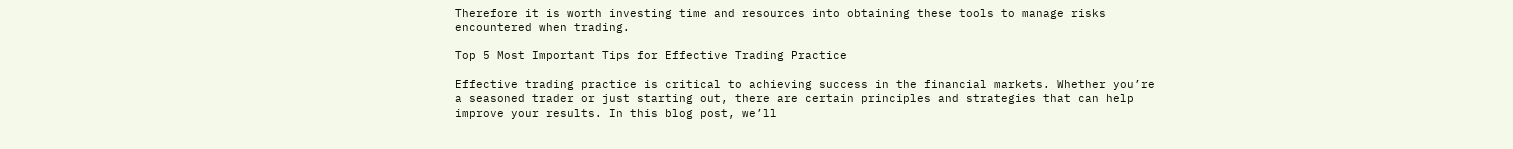Therefore it is worth investing time and resources into obtaining these tools to manage risks encountered when trading.

Top 5 Most Important Tips for Effective Trading Practice

Effective trading practice is critical to achieving success in the financial markets. Whether you’re a seasoned trader or just starting out, there are certain principles and strategies that can help improve your results. In this blog post, we’ll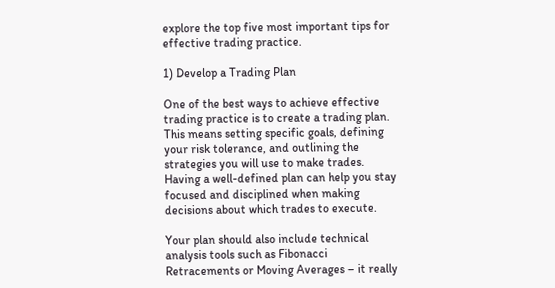explore the top five most important tips for effective trading practice.

1) Develop a Trading Plan

One of the best ways to achieve effective trading practice is to create a trading plan. This means setting specific goals, defining your risk tolerance, and outlining the strategies you will use to make trades. Having a well-defined plan can help you stay focused and disciplined when making decisions about which trades to execute.

Your plan should also include technical analysis tools such as Fibonacci Retracements or Moving Averages – it really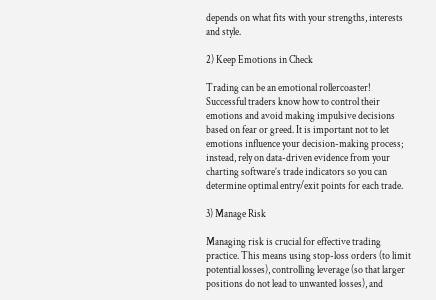depends on what fits with your strengths, interests and style.

2) Keep Emotions in Check

Trading can be an emotional rollercoaster! Successful traders know how to control their emotions and avoid making impulsive decisions based on fear or greed. It is important not to let emotions influence your decision-making process; instead, rely on data-driven evidence from your charting software’s trade indicators so you can determine optimal entry/exit points for each trade.

3) Manage Risk

Managing risk is crucial for effective trading practice. This means using stop-loss orders (to limit potential losses), controlling leverage (so that larger positions do not lead to unwanted losses), and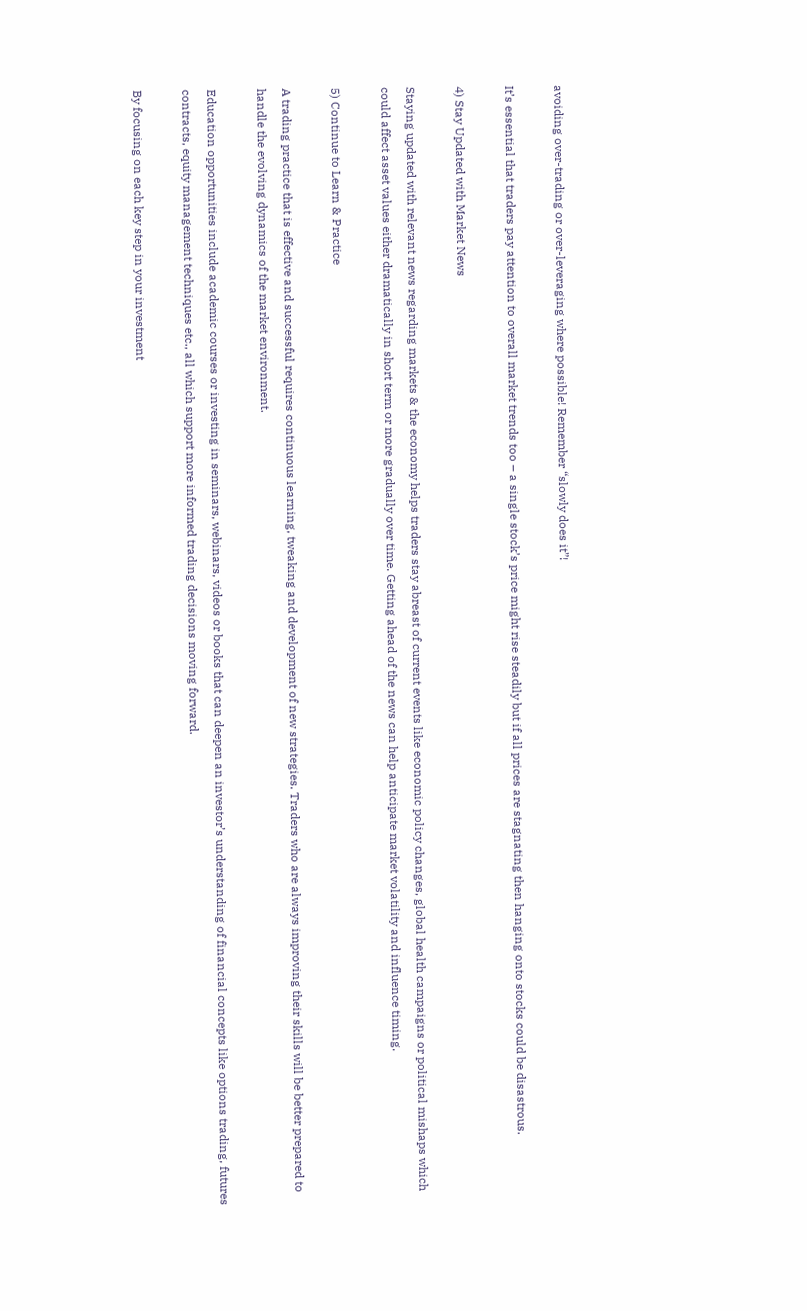avoiding over-trading or over-leveraging where possible! Remember “slowly does it”!

It’s essential that traders pay attention to overall market trends too – a single stock’s price might rise steadily but if all prices are stagnating then hanging onto stocks could be disastrous.

4) Stay Updated with Market News

Staying updated with relevant news regarding markets & the economy helps traders stay abreast of current events like economic policy changes, global health campaigns or political mishaps which could affect asset values either dramatically in short term or more gradually over time. Getting ahead of the news can help anticipate market volatility and influence timing.

5) Continue to Learn & Practice

A trading practice that is effective and successful requires continuous learning, tweaking and development of new strategies. Traders who are always improving their skills will be better prepared to handle the evolving dynamics of the market environment.

Education opportunities include academic courses or investing in seminars, webinars, videos or books that can deepen an investor’s understanding of financial concepts like options trading, futures contracts, equity management techniques etc., all which support more informed trading decisions moving forward.

By focusing on each key step in your investment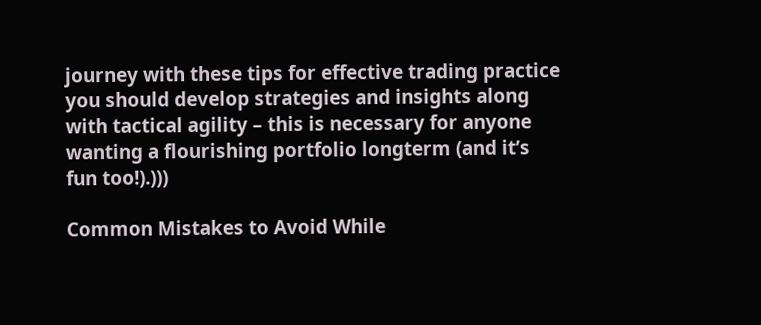journey with these tips for effective trading practice you should develop strategies and insights along with tactical agility – this is necessary for anyone wanting a flourishing portfolio longterm (and it’s fun too!).)))

Common Mistakes to Avoid While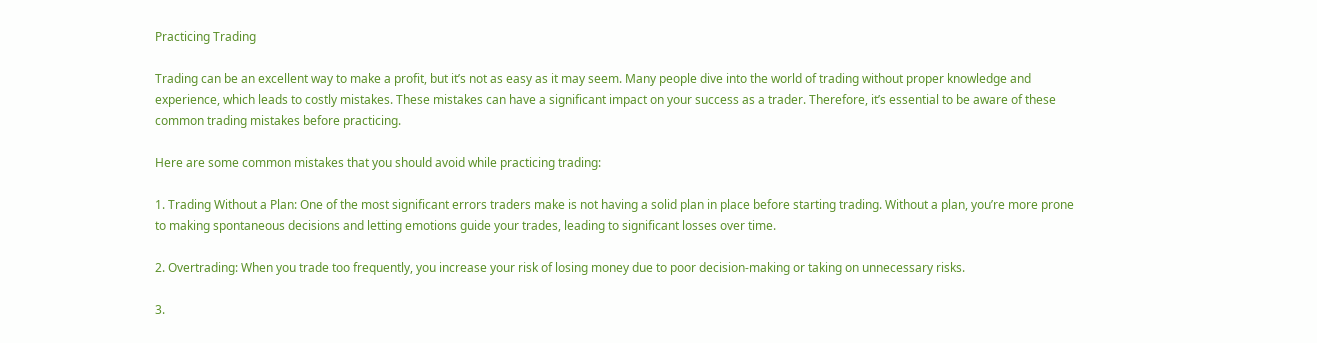Practicing Trading

Trading can be an excellent way to make a profit, but it’s not as easy as it may seem. Many people dive into the world of trading without proper knowledge and experience, which leads to costly mistakes. These mistakes can have a significant impact on your success as a trader. Therefore, it’s essential to be aware of these common trading mistakes before practicing.

Here are some common mistakes that you should avoid while practicing trading:

1. Trading Without a Plan: One of the most significant errors traders make is not having a solid plan in place before starting trading. Without a plan, you’re more prone to making spontaneous decisions and letting emotions guide your trades, leading to significant losses over time.

2. Overtrading: When you trade too frequently, you increase your risk of losing money due to poor decision-making or taking on unnecessary risks.

3.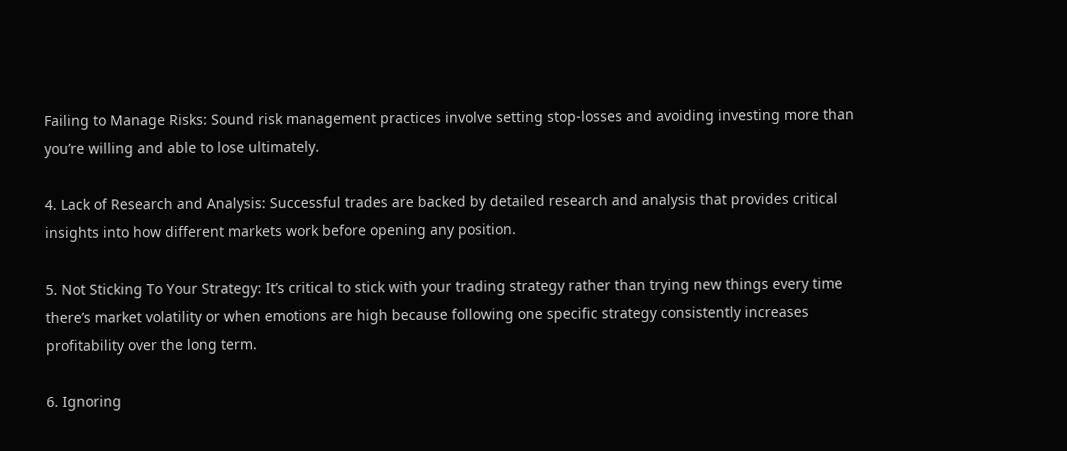Failing to Manage Risks: Sound risk management practices involve setting stop-losses and avoiding investing more than you’re willing and able to lose ultimately.

4. Lack of Research and Analysis: Successful trades are backed by detailed research and analysis that provides critical insights into how different markets work before opening any position.

5. Not Sticking To Your Strategy: It’s critical to stick with your trading strategy rather than trying new things every time there’s market volatility or when emotions are high because following one specific strategy consistently increases profitability over the long term.

6. Ignoring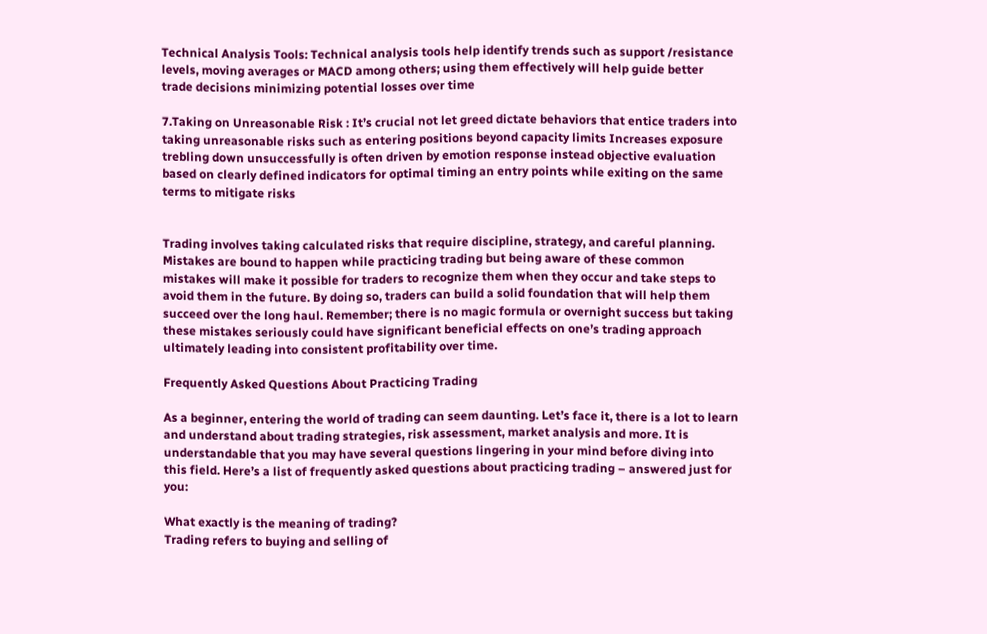Technical Analysis Tools: Technical analysis tools help identify trends such as support /resistance levels, moving averages or MACD among others; using them effectively will help guide better trade decisions minimizing potential losses over time

7.Taking on Unreasonable Risk : It’s crucial not let greed dictate behaviors that entice traders into taking unreasonable risks such as entering positions beyond capacity limits Increases exposure trebling down unsuccessfully is often driven by emotion response instead objective evaluation based on clearly defined indicators for optimal timing an entry points while exiting on the same terms to mitigate risks


Trading involves taking calculated risks that require discipline, strategy, and careful planning. Mistakes are bound to happen while practicing trading but being aware of these common mistakes will make it possible for traders to recognize them when they occur and take steps to avoid them in the future. By doing so, traders can build a solid foundation that will help them succeed over the long haul. Remember; there is no magic formula or overnight success but taking these mistakes seriously could have significant beneficial effects on one’s trading approach ultimately leading into consistent profitability over time.

Frequently Asked Questions About Practicing Trading

As a beginner, entering the world of trading can seem daunting. Let’s face it, there is a lot to learn and understand about trading strategies, risk assessment, market analysis and more. It is understandable that you may have several questions lingering in your mind before diving into this field. Here’s a list of frequently asked questions about practicing trading – answered just for you:

What exactly is the meaning of trading?
Trading refers to buying and selling of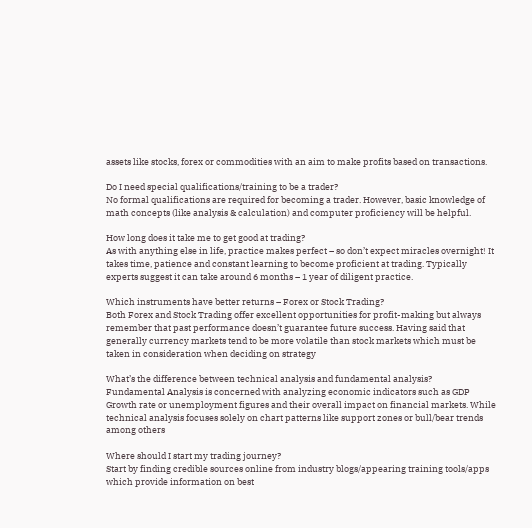assets like stocks, forex or commodities with an aim to make profits based on transactions.

Do I need special qualifications/training to be a trader?
No formal qualifications are required for becoming a trader. However, basic knowledge of math concepts (like analysis & calculation) and computer proficiency will be helpful.

How long does it take me to get good at trading?
As with anything else in life, practice makes perfect – so don’t expect miracles overnight! It takes time, patience and constant learning to become proficient at trading. Typically experts suggest it can take around 6 months – 1 year of diligent practice.

Which instruments have better returns – Forex or Stock Trading?
Both Forex and Stock Trading offer excellent opportunities for profit-making but always remember that past performance doesn’t guarantee future success. Having said that generally currency markets tend to be more volatile than stock markets which must be taken in consideration when deciding on strategy

What’s the difference between technical analysis and fundamental analysis?
Fundamental Analysis is concerned with analyzing economic indicators such as GDP Growth rate or unemployment figures and their overall impact on financial markets. While technical analysis focuses solely on chart patterns like support zones or bull/bear trends among others

Where should I start my trading journey?
Start by finding credible sources online from industry blogs/appearing training tools/apps which provide information on best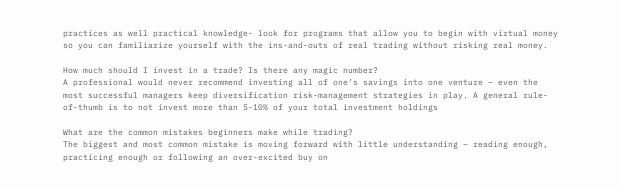practices as well practical knowledge- look for programs that allow you to begin with virtual money so you can familiarize yourself with the ins-and-outs of real trading without risking real money.

How much should I invest in a trade? Is there any magic number?
A professional would never recommend investing all of one’s savings into one venture – even the most successful managers keep diversification risk-management strategies in play. A general rule-of-thumb is to not invest more than 5-10% of your total investment holdings

What are the common mistakes beginners make while trading?
The biggest and most common mistake is moving forward with little understanding – reading enough, practicing enough or following an over-excited buy on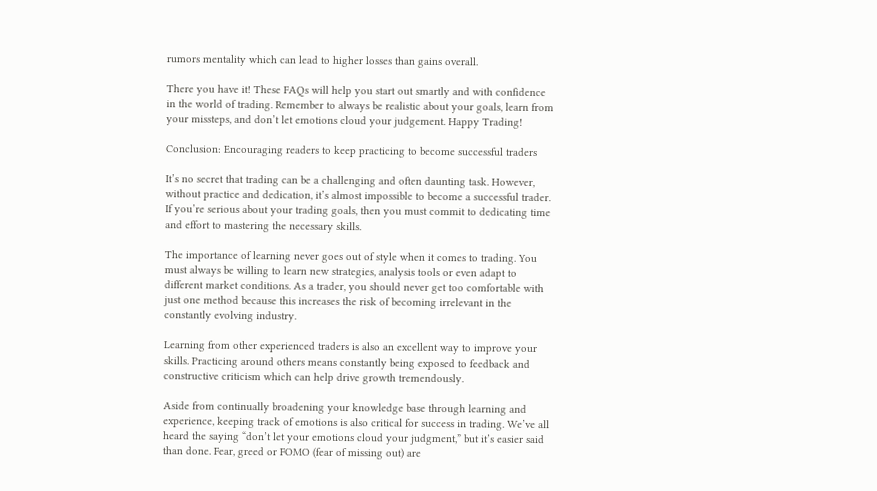rumors mentality which can lead to higher losses than gains overall.

There you have it! These FAQs will help you start out smartly and with confidence in the world of trading. Remember to always be realistic about your goals, learn from your missteps, and don’t let emotions cloud your judgement. Happy Trading!

Conclusion: Encouraging readers to keep practicing to become successful traders

It’s no secret that trading can be a challenging and often daunting task. However, without practice and dedication, it’s almost impossible to become a successful trader. If you’re serious about your trading goals, then you must commit to dedicating time and effort to mastering the necessary skills.

The importance of learning never goes out of style when it comes to trading. You must always be willing to learn new strategies, analysis tools or even adapt to different market conditions. As a trader, you should never get too comfortable with just one method because this increases the risk of becoming irrelevant in the constantly evolving industry.

Learning from other experienced traders is also an excellent way to improve your skills. Practicing around others means constantly being exposed to feedback and constructive criticism which can help drive growth tremendously.

Aside from continually broadening your knowledge base through learning and experience, keeping track of emotions is also critical for success in trading. We’ve all heard the saying “don’t let your emotions cloud your judgment,” but it’s easier said than done. Fear, greed or FOMO (fear of missing out) are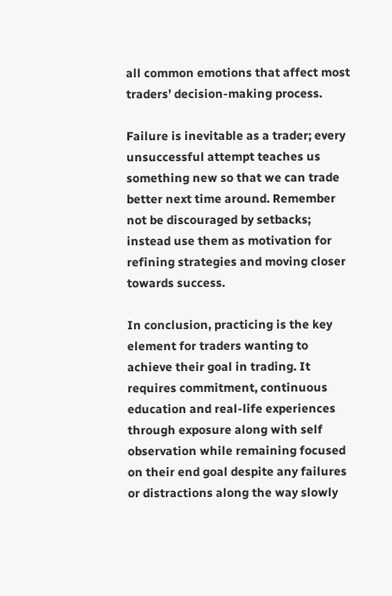all common emotions that affect most traders’ decision-making process.

Failure is inevitable as a trader; every unsuccessful attempt teaches us something new so that we can trade better next time around. Remember not be discouraged by setbacks; instead use them as motivation for refining strategies and moving closer towards success.

In conclusion, practicing is the key element for traders wanting to achieve their goal in trading. It requires commitment, continuous education and real-life experiences through exposure along with self observation while remaining focused on their end goal despite any failures or distractions along the way slowly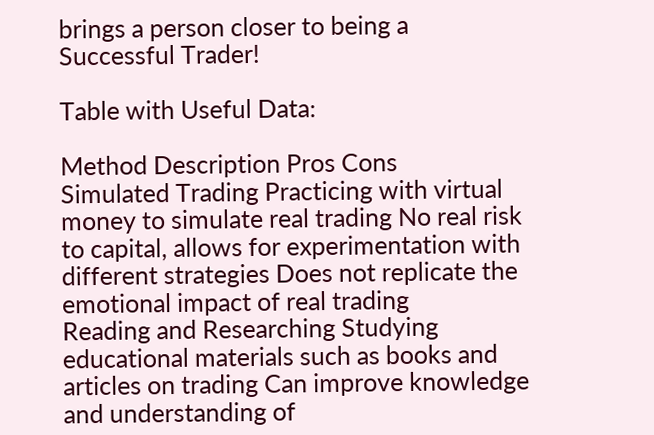brings a person closer to being a Successful Trader!

Table with Useful Data:

Method Description Pros Cons
Simulated Trading Practicing with virtual money to simulate real trading No real risk to capital, allows for experimentation with different strategies Does not replicate the emotional impact of real trading
Reading and Researching Studying educational materials such as books and articles on trading Can improve knowledge and understanding of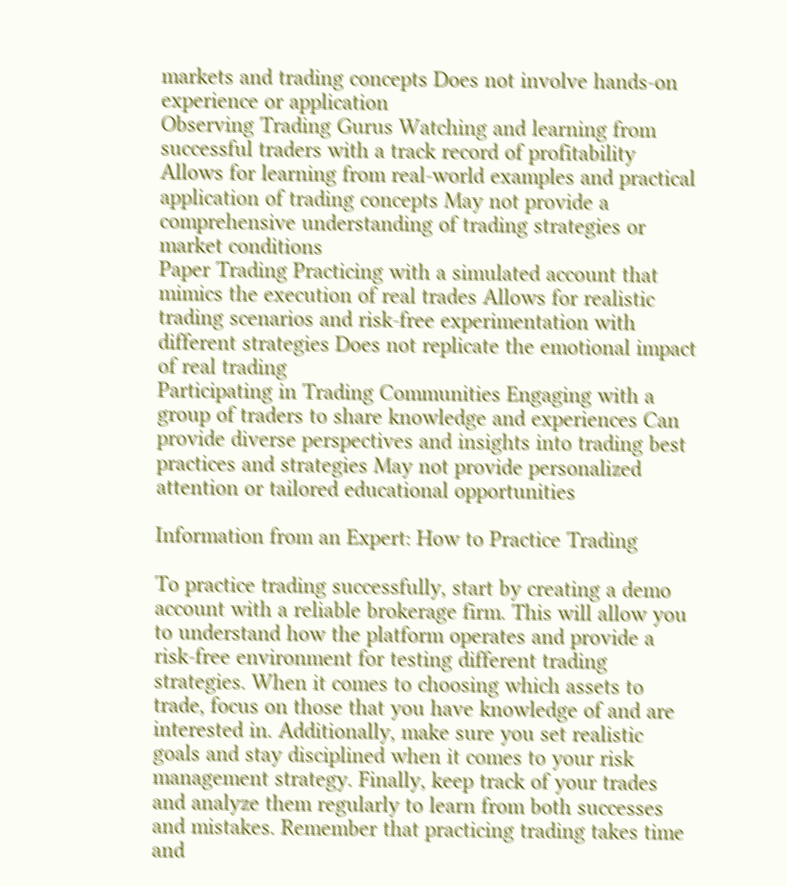markets and trading concepts Does not involve hands-on experience or application
Observing Trading Gurus Watching and learning from successful traders with a track record of profitability Allows for learning from real-world examples and practical application of trading concepts May not provide a comprehensive understanding of trading strategies or market conditions
Paper Trading Practicing with a simulated account that mimics the execution of real trades Allows for realistic trading scenarios and risk-free experimentation with different strategies Does not replicate the emotional impact of real trading
Participating in Trading Communities Engaging with a group of traders to share knowledge and experiences Can provide diverse perspectives and insights into trading best practices and strategies May not provide personalized attention or tailored educational opportunities

Information from an Expert: How to Practice Trading

To practice trading successfully, start by creating a demo account with a reliable brokerage firm. This will allow you to understand how the platform operates and provide a risk-free environment for testing different trading strategies. When it comes to choosing which assets to trade, focus on those that you have knowledge of and are interested in. Additionally, make sure you set realistic goals and stay disciplined when it comes to your risk management strategy. Finally, keep track of your trades and analyze them regularly to learn from both successes and mistakes. Remember that practicing trading takes time and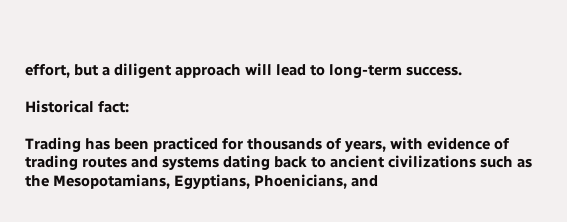effort, but a diligent approach will lead to long-term success.

Historical fact:

Trading has been practiced for thousands of years, with evidence of trading routes and systems dating back to ancient civilizations such as the Mesopotamians, Egyptians, Phoenicians, and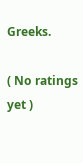Greeks.

( No ratings yet )